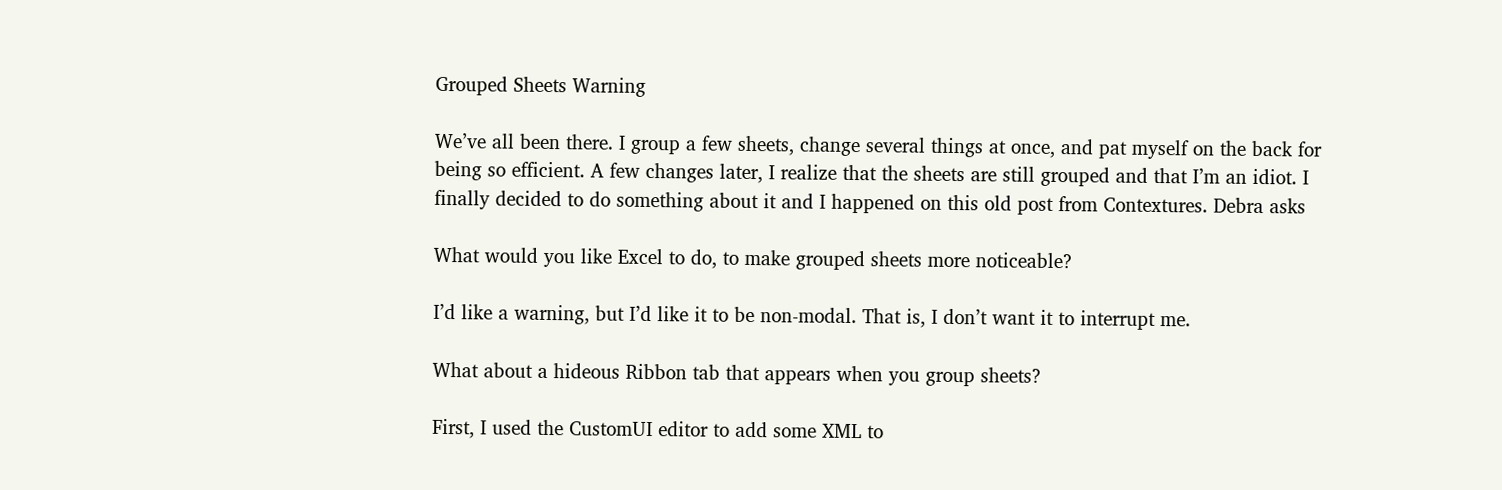Grouped Sheets Warning

We’ve all been there. I group a few sheets, change several things at once, and pat myself on the back for being so efficient. A few changes later, I realize that the sheets are still grouped and that I’m an idiot. I finally decided to do something about it and I happened on this old post from Contextures. Debra asks

What would you like Excel to do, to make grouped sheets more noticeable?

I’d like a warning, but I’d like it to be non-modal. That is, I don’t want it to interrupt me.

What about a hideous Ribbon tab that appears when you group sheets?

First, I used the CustomUI editor to add some XML to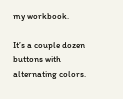my workbook.

It’s a couple dozen buttons with alternating colors.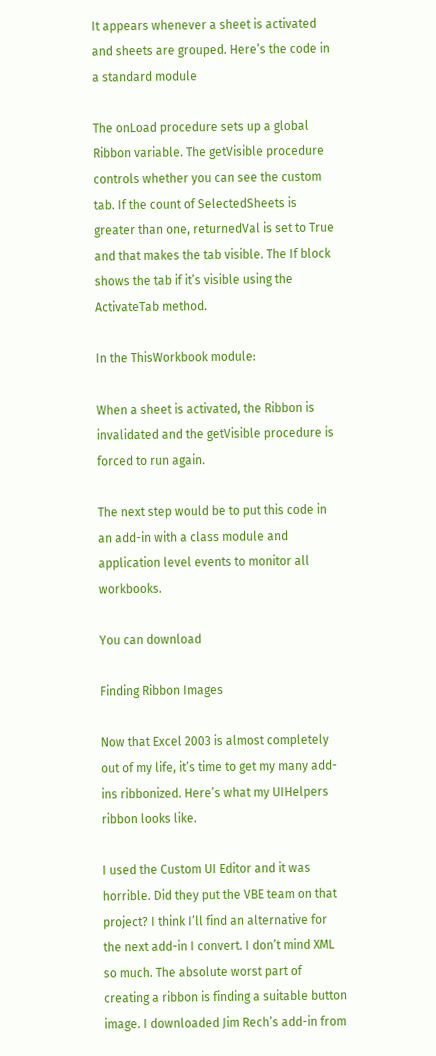It appears whenever a sheet is activated and sheets are grouped. Here’s the code in a standard module

The onLoad procedure sets up a global Ribbon variable. The getVisible procedure controls whether you can see the custom tab. If the count of SelectedSheets is greater than one, returnedVal is set to True and that makes the tab visible. The If block shows the tab if it’s visible using the ActivateTab method.

In the ThisWorkbook module:

When a sheet is activated, the Ribbon is invalidated and the getVisible procedure is forced to run again.

The next step would be to put this code in an add-in with a class module and application level events to monitor all workbooks.

You can download

Finding Ribbon Images

Now that Excel 2003 is almost completely out of my life, it’s time to get my many add-ins ribbonized. Here’s what my UIHelpers ribbon looks like.

I used the Custom UI Editor and it was horrible. Did they put the VBE team on that project? I think I’ll find an alternative for the next add-in I convert. I don’t mind XML so much. The absolute worst part of creating a ribbon is finding a suitable button image. I downloaded Jim Rech’s add-in from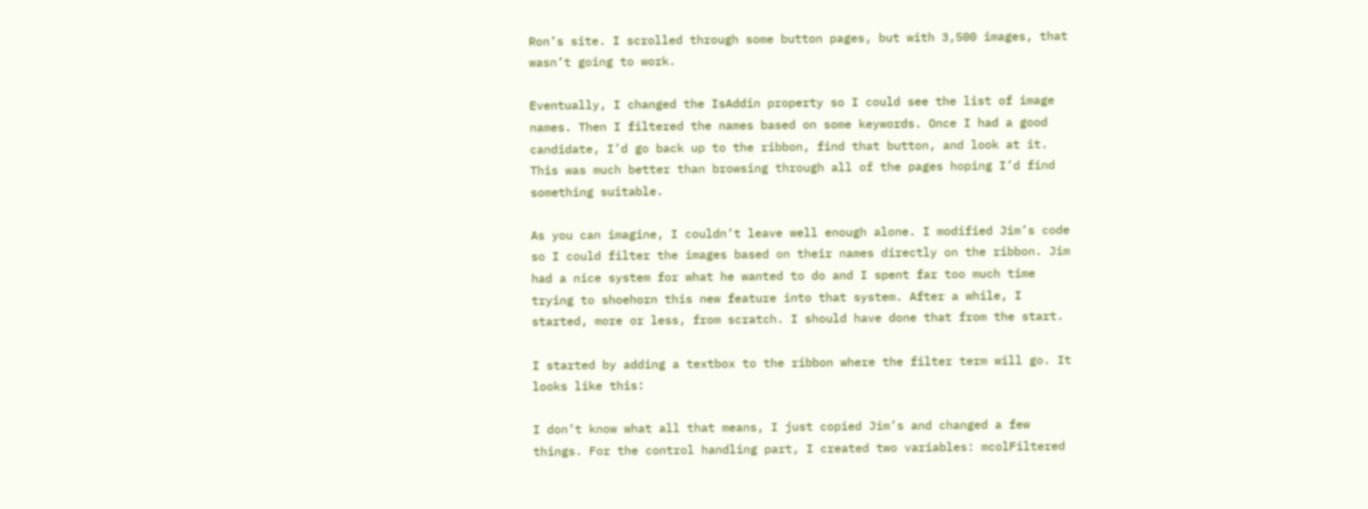Ron’s site. I scrolled through some button pages, but with 3,500 images, that wasn’t going to work.

Eventually, I changed the IsAddin property so I could see the list of image names. Then I filtered the names based on some keywords. Once I had a good candidate, I’d go back up to the ribbon, find that button, and look at it. This was much better than browsing through all of the pages hoping I’d find something suitable.

As you can imagine, I couldn’t leave well enough alone. I modified Jim’s code so I could filter the images based on their names directly on the ribbon. Jim had a nice system for what he wanted to do and I spent far too much time trying to shoehorn this new feature into that system. After a while, I started, more or less, from scratch. I should have done that from the start.

I started by adding a textbox to the ribbon where the filter term will go. It looks like this:

I don’t know what all that means, I just copied Jim’s and changed a few things. For the control handling part, I created two variables: mcolFiltered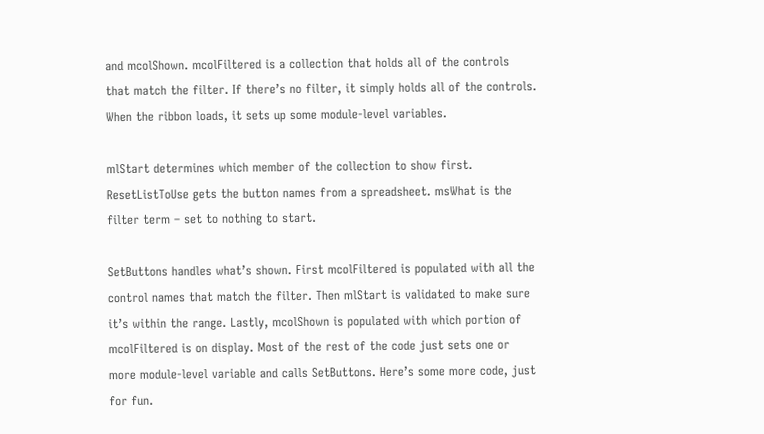and mcolShown. mcolFiltered is a collection that holds all of the controls that match the filter. If there’s no filter, it simply holds all of the controls. When the ribbon loads, it sets up some module-level variables.

mlStart determines which member of the collection to show first. ResetListToUse gets the button names from a spreadsheet. msWhat is the filter term – set to nothing to start.

SetButtons handles what’s shown. First mcolFiltered is populated with all the control names that match the filter. Then mlStart is validated to make sure it’s within the range. Lastly, mcolShown is populated with which portion of mcolFiltered is on display. Most of the rest of the code just sets one or more module-level variable and calls SetButtons. Here’s some more code, just for fun.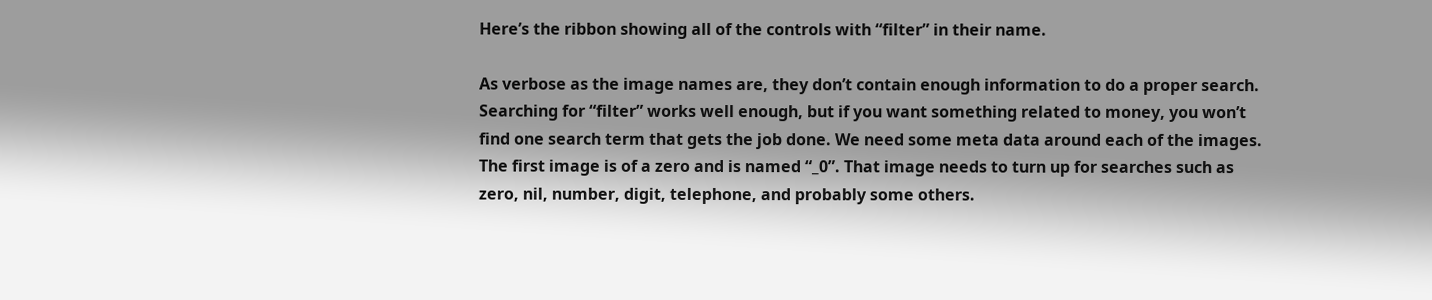Here’s the ribbon showing all of the controls with “filter” in their name.

As verbose as the image names are, they don’t contain enough information to do a proper search. Searching for “filter” works well enough, but if you want something related to money, you won’t find one search term that gets the job done. We need some meta data around each of the images. The first image is of a zero and is named “_0”. That image needs to turn up for searches such as zero, nil, number, digit, telephone, and probably some others.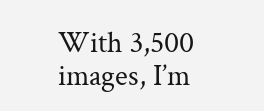With 3,500 images, I’m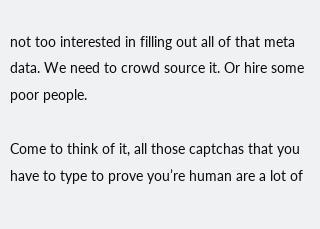not too interested in filling out all of that meta data. We need to crowd source it. Or hire some poor people.

Come to think of it, all those captchas that you have to type to prove you’re human are a lot of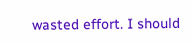wasted effort. I should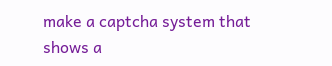make a captcha system that shows a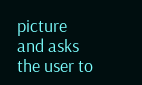picture and asks the user to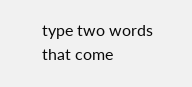type two words that come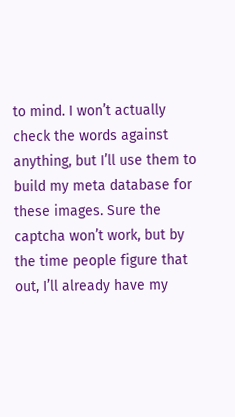to mind. I won’t actually check the words against anything, but I’ll use them to build my meta database for these images. Sure the captcha won’t work, but by the time people figure that out, I’ll already have my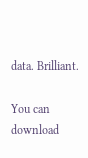data. Brilliant.

You can download